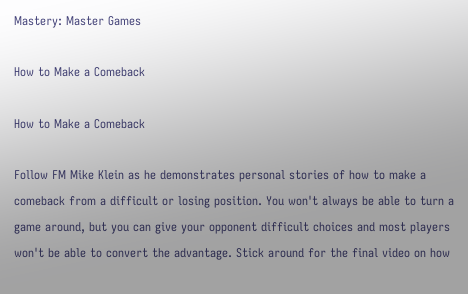Mastery: Master Games

How to Make a Comeback

How to Make a Comeback

Follow FM Mike Klein as he demonstrates personal stories of how to make a comeback from a difficult or losing position. You won't always be able to turn a game around, but you can give your opponent difficult choices and most players won't be able to convert the advantage. Stick around for the final video on how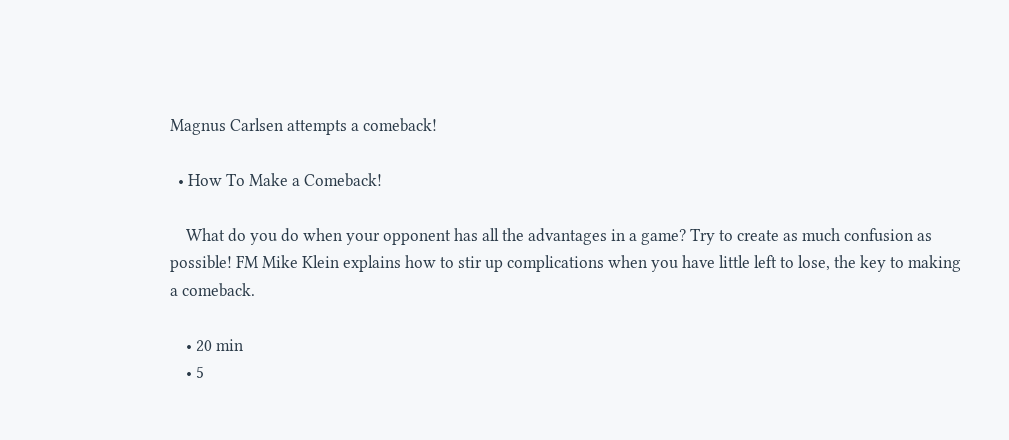Magnus Carlsen attempts a comeback!

  • How To Make a Comeback!

    What do you do when your opponent has all the advantages in a game? Try to create as much confusion as possible! FM Mike Klein explains how to stir up complications when you have little left to lose, the key to making a comeback.

    • 20 min
    • 5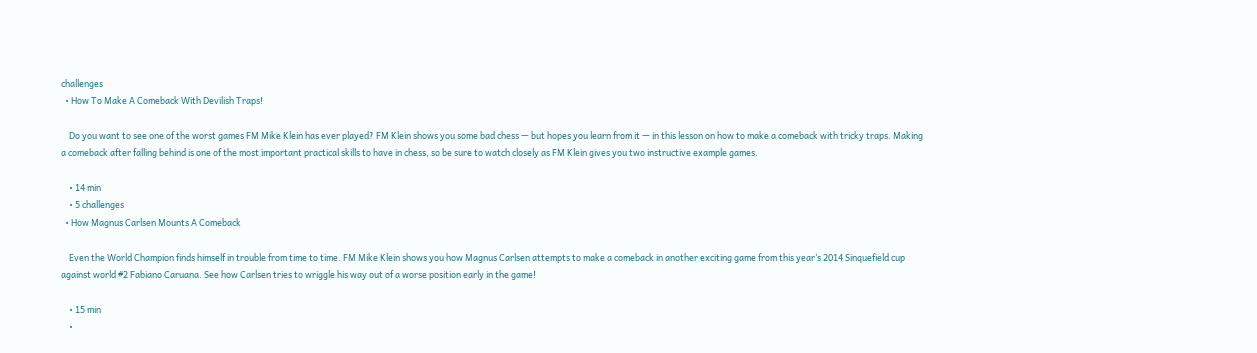challenges
  • How To Make A Comeback With Devilish Traps!

    Do you want to see one of the worst games FM Mike Klein has ever played? FM Klein shows you some bad chess — but hopes you learn from it — in this lesson on how to make a comeback with tricky traps. Making a comeback after falling behind is one of the most important practical skills to have in chess, so be sure to watch closely as FM Klein gives you two instructive example games.

    • 14 min
    • 5 challenges
  • How Magnus Carlsen Mounts A Comeback

    Even the World Champion finds himself in trouble from time to time. FM Mike Klein shows you how Magnus Carlsen attempts to make a comeback in another exciting game from this year’s 2014 Sinquefield cup against world #2 Fabiano Caruana. See how Carlsen tries to wriggle his way out of a worse position early in the game!

    • 15 min
    •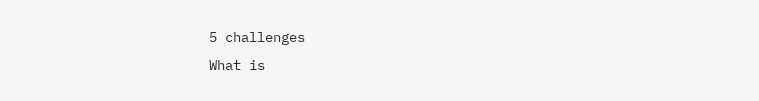5 challenges
What is